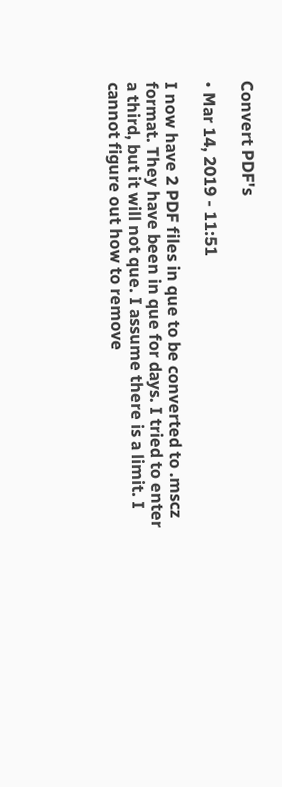Convert PDF's

• Mar 14, 2019 - 11:51

I now have 2 PDF files in que to be converted to .mscz format. They have been in que for days. I tried to enter a third, but it will not que. I assume there is a limit. I cannot figure out how to remove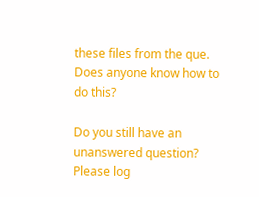these files from the que. Does anyone know how to do this?

Do you still have an unanswered question? Please log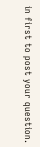in first to post your question.